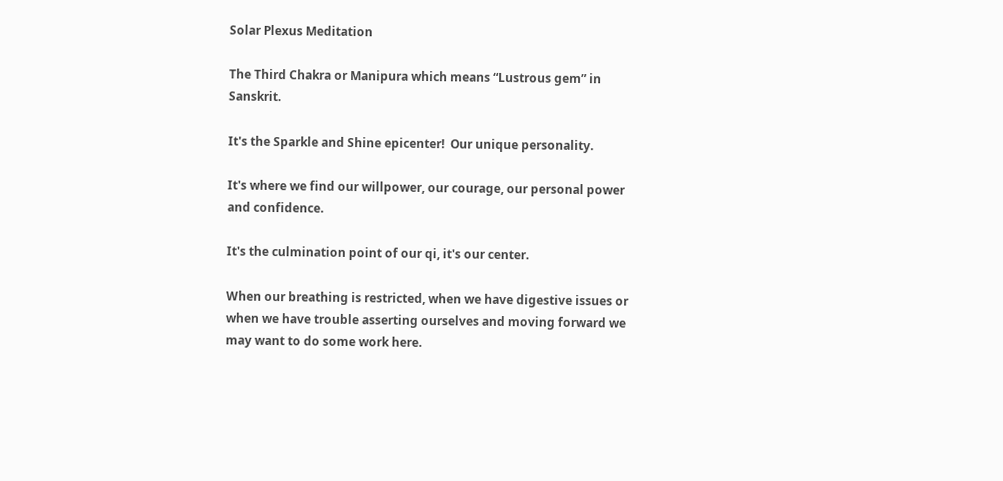Solar Plexus Meditation

The Third Chakra or Manipura which means “Lustrous gem” in Sanskrit.

It's the Sparkle and Shine epicenter!  Our unique personality.

It's where we find our willpower, our courage, our personal power and confidence.

It's the culmination point of our qi, it's our center.

When our breathing is restricted, when we have digestive issues or when we have trouble asserting ourselves and moving forward we may want to do some work here.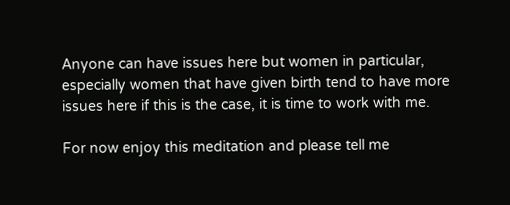Anyone can have issues here but women in particular, especially women that have given birth tend to have more issues here if this is the case, it is time to work with me.

For now enjoy this meditation and please tell me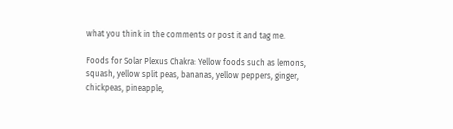what you think in the comments or post it and tag me.

Foods for Solar Plexus Chakra: Yellow foods such as lemons, squash, yellow split peas, bananas, yellow peppers, ginger, chickpeas, pineapple,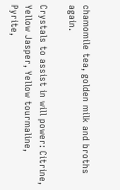chamomile tea, golden milk and broths again.

Crystals to assist in will power: Citrine, Yellow Jasper, Yellow tourmaline, Pyrite,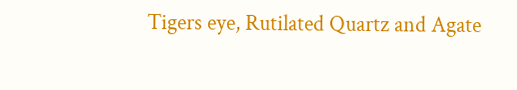Tigers eye, Rutilated Quartz and Agate